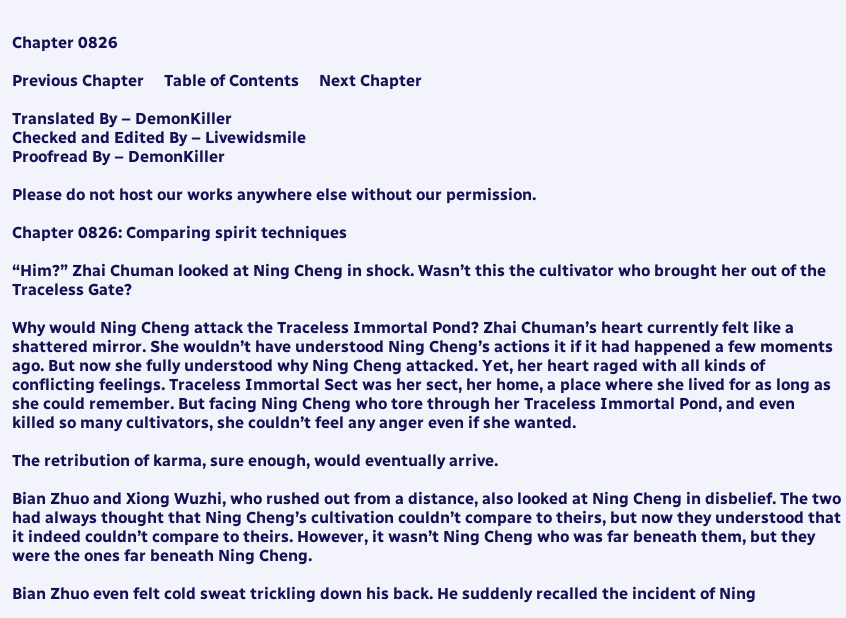Chapter 0826

Previous Chapter     Table of Contents     Next Chapter

Translated By – DemonKiller
Checked and Edited By – Livewidsmile
Proofread By – DemonKiller

Please do not host our works anywhere else without our permission.

Chapter 0826: Comparing spirit techniques

“Him?” Zhai Chuman looked at Ning Cheng in shock. Wasn’t this the cultivator who brought her out of the Traceless Gate?

Why would Ning Cheng attack the Traceless Immortal Pond? Zhai Chuman’s heart currently felt like a shattered mirror. She wouldn’t have understood Ning Cheng’s actions it if it had happened a few moments ago. But now she fully understood why Ning Cheng attacked. Yet, her heart raged with all kinds of conflicting feelings. Traceless Immortal Sect was her sect, her home, a place where she lived for as long as she could remember. But facing Ning Cheng who tore through her Traceless Immortal Pond, and even killed so many cultivators, she couldn’t feel any anger even if she wanted.

The retribution of karma, sure enough, would eventually arrive.

Bian Zhuo and Xiong Wuzhi, who rushed out from a distance, also looked at Ning Cheng in disbelief. The two had always thought that Ning Cheng’s cultivation couldn’t compare to theirs, but now they understood that it indeed couldn’t compare to theirs. However, it wasn’t Ning Cheng who was far beneath them, but they were the ones far beneath Ning Cheng.

Bian Zhuo even felt cold sweat trickling down his back. He suddenly recalled the incident of Ning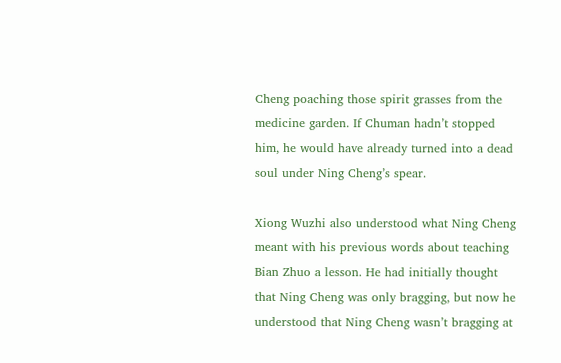Cheng poaching those spirit grasses from the medicine garden. If Chuman hadn’t stopped him, he would have already turned into a dead soul under Ning Cheng’s spear.

Xiong Wuzhi also understood what Ning Cheng meant with his previous words about teaching Bian Zhuo a lesson. He had initially thought that Ning Cheng was only bragging, but now he understood that Ning Cheng wasn’t bragging at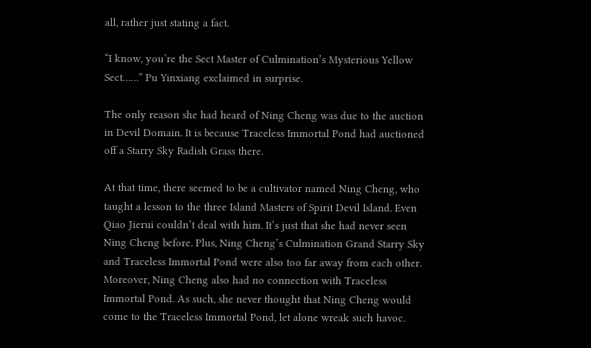all, rather just stating a fact.

“I know, you’re the Sect Master of Culmination’s Mysterious Yellow Sect……” Pu Yinxiang exclaimed in surprise.

The only reason she had heard of Ning Cheng was due to the auction in Devil Domain. It is because Traceless Immortal Pond had auctioned off a Starry Sky Radish Grass there.

At that time, there seemed to be a cultivator named Ning Cheng, who taught a lesson to the three Island Masters of Spirit Devil Island. Even Qiao Jierui couldn’t deal with him. It’s just that she had never seen Ning Cheng before. Plus, Ning Cheng’s Culmination Grand Starry Sky and Traceless Immortal Pond were also too far away from each other. Moreover, Ning Cheng also had no connection with Traceless Immortal Pond. As such, she never thought that Ning Cheng would come to the Traceless Immortal Pond, let alone wreak such havoc.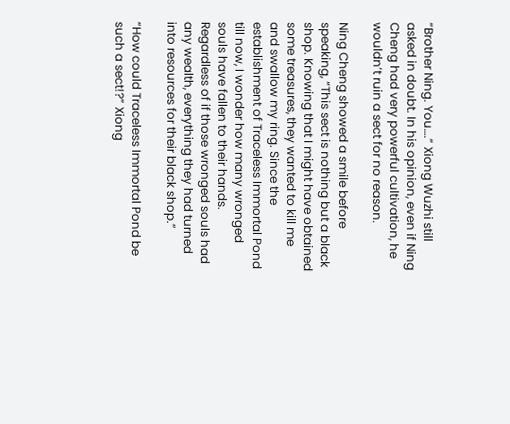“Brother Ning. You….” Xiong Wuzhi still asked in doubt. In his opinion, even if Ning Cheng had very powerful cultivation, he wouldn’t ruin a sect for no reason.

Ning Cheng showed a smile before speaking, “This sect is nothing but a black shop. Knowing that I might have obtained some treasures, they wanted to kill me and swallow my ring. Since the establishment of Traceless Immortal Pond till now, I wonder how many wronged souls have fallen to their hands. Regardless of if those wronged souls had any wealth, everything they had turned into resources for their black shop.”

“How could Traceless Immortal Pond be such a sect!?” Xiong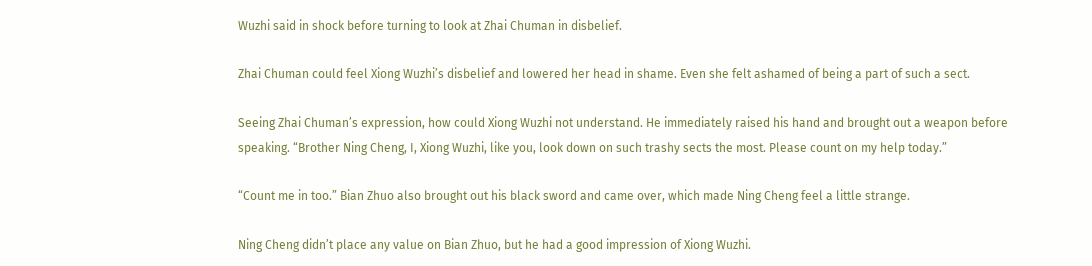Wuzhi said in shock before turning to look at Zhai Chuman in disbelief.

Zhai Chuman could feel Xiong Wuzhi’s disbelief and lowered her head in shame. Even she felt ashamed of being a part of such a sect.

Seeing Zhai Chuman’s expression, how could Xiong Wuzhi not understand. He immediately raised his hand and brought out a weapon before speaking. “Brother Ning Cheng, I, Xiong Wuzhi, like you, look down on such trashy sects the most. Please count on my help today.”

“Count me in too.” Bian Zhuo also brought out his black sword and came over, which made Ning Cheng feel a little strange.

Ning Cheng didn’t place any value on Bian Zhuo, but he had a good impression of Xiong Wuzhi.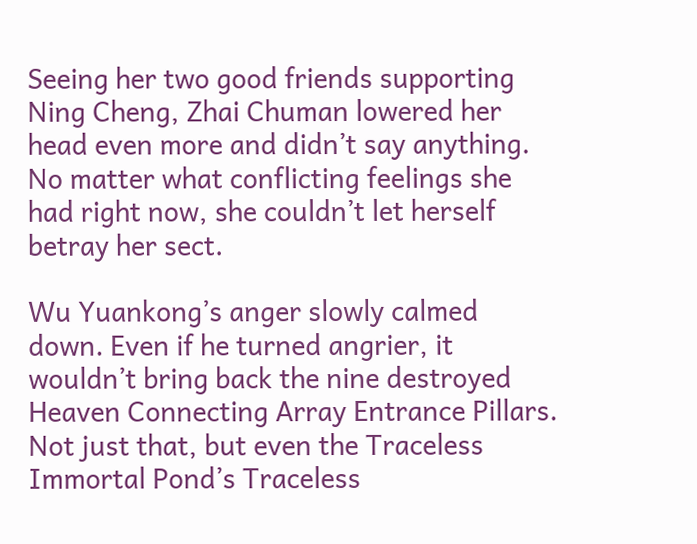Seeing her two good friends supporting Ning Cheng, Zhai Chuman lowered her head even more and didn’t say anything. No matter what conflicting feelings she had right now, she couldn’t let herself betray her sect.

Wu Yuankong’s anger slowly calmed down. Even if he turned angrier, it wouldn’t bring back the nine destroyed Heaven Connecting Array Entrance Pillars. Not just that, but even the Traceless Immortal Pond’s Traceless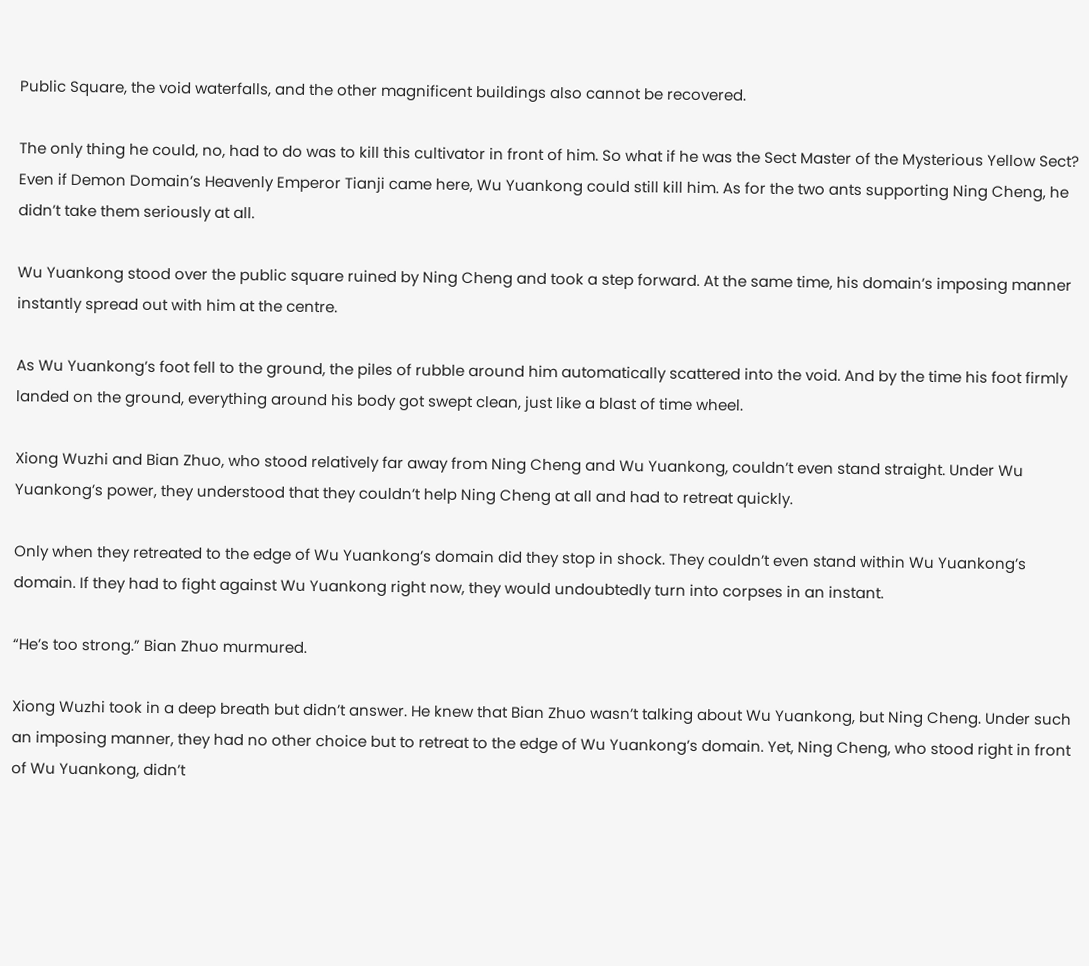Public Square, the void waterfalls, and the other magnificent buildings also cannot be recovered.

The only thing he could, no, had to do was to kill this cultivator in front of him. So what if he was the Sect Master of the Mysterious Yellow Sect? Even if Demon Domain’s Heavenly Emperor Tianji came here, Wu Yuankong could still kill him. As for the two ants supporting Ning Cheng, he didn’t take them seriously at all.

Wu Yuankong stood over the public square ruined by Ning Cheng and took a step forward. At the same time, his domain’s imposing manner instantly spread out with him at the centre.

As Wu Yuankong’s foot fell to the ground, the piles of rubble around him automatically scattered into the void. And by the time his foot firmly landed on the ground, everything around his body got swept clean, just like a blast of time wheel.

Xiong Wuzhi and Bian Zhuo, who stood relatively far away from Ning Cheng and Wu Yuankong, couldn’t even stand straight. Under Wu Yuankong’s power, they understood that they couldn’t help Ning Cheng at all and had to retreat quickly.

Only when they retreated to the edge of Wu Yuankong’s domain did they stop in shock. They couldn’t even stand within Wu Yuankong’s domain. If they had to fight against Wu Yuankong right now, they would undoubtedly turn into corpses in an instant.

“He’s too strong.” Bian Zhuo murmured.

Xiong Wuzhi took in a deep breath but didn’t answer. He knew that Bian Zhuo wasn’t talking about Wu Yuankong, but Ning Cheng. Under such an imposing manner, they had no other choice but to retreat to the edge of Wu Yuankong’s domain. Yet, Ning Cheng, who stood right in front of Wu Yuankong, didn’t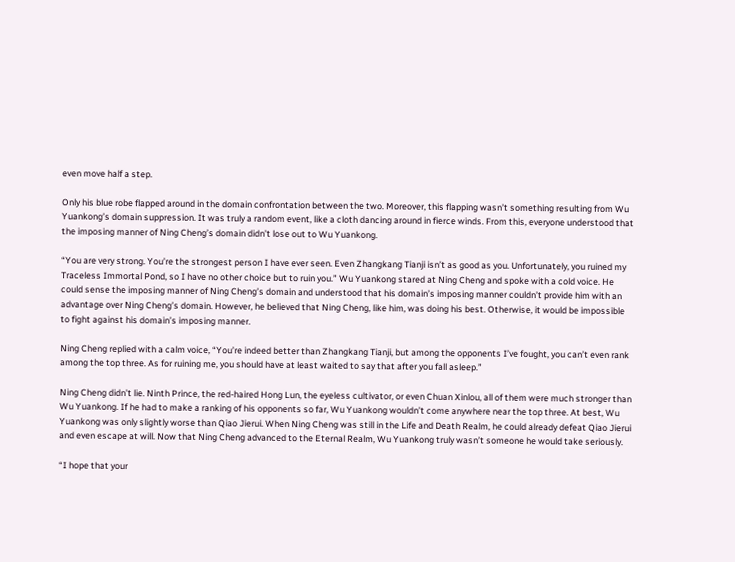even move half a step.

Only his blue robe flapped around in the domain confrontation between the two. Moreover, this flapping wasn’t something resulting from Wu Yuankong’s domain suppression. It was truly a random event, like a cloth dancing around in fierce winds. From this, everyone understood that the imposing manner of Ning Cheng’s domain didn’t lose out to Wu Yuankong.

“You are very strong. You’re the strongest person I have ever seen. Even Zhangkang Tianji isn’t as good as you. Unfortunately, you ruined my Traceless Immortal Pond, so I have no other choice but to ruin you.” Wu Yuankong stared at Ning Cheng and spoke with a cold voice. He could sense the imposing manner of Ning Cheng’s domain and understood that his domain’s imposing manner couldn’t provide him with an advantage over Ning Cheng’s domain. However, he believed that Ning Cheng, like him, was doing his best. Otherwise, it would be impossible to fight against his domain’s imposing manner.

Ning Cheng replied with a calm voice, “You’re indeed better than Zhangkang Tianji, but among the opponents I’ve fought, you can’t even rank among the top three. As for ruining me, you should have at least waited to say that after you fall asleep.”

Ning Cheng didn’t lie. Ninth Prince, the red-haired Hong Lun, the eyeless cultivator, or even Chuan Xinlou, all of them were much stronger than Wu Yuankong. If he had to make a ranking of his opponents so far, Wu Yuankong wouldn’t come anywhere near the top three. At best, Wu Yuankong was only slightly worse than Qiao Jierui. When Ning Cheng was still in the Life and Death Realm, he could already defeat Qiao Jierui and even escape at will. Now that Ning Cheng advanced to the Eternal Realm, Wu Yuankong truly wasn’t someone he would take seriously.

“I hope that your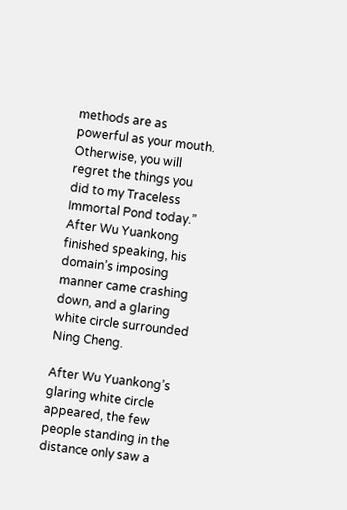methods are as powerful as your mouth. Otherwise, you will regret the things you did to my Traceless Immortal Pond today.” After Wu Yuankong finished speaking, his domain’s imposing manner came crashing down, and a glaring white circle surrounded Ning Cheng.

After Wu Yuankong’s glaring white circle appeared, the few people standing in the distance only saw a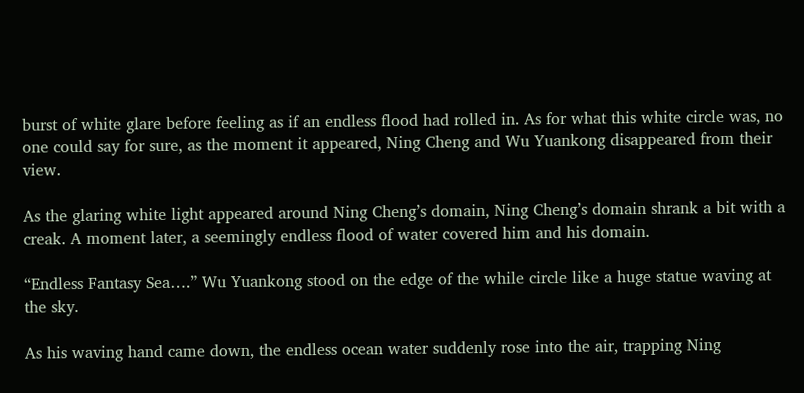burst of white glare before feeling as if an endless flood had rolled in. As for what this white circle was, no one could say for sure, as the moment it appeared, Ning Cheng and Wu Yuankong disappeared from their view.

As the glaring white light appeared around Ning Cheng’s domain, Ning Cheng’s domain shrank a bit with a creak. A moment later, a seemingly endless flood of water covered him and his domain.

“Endless Fantasy Sea….” Wu Yuankong stood on the edge of the while circle like a huge statue waving at the sky.

As his waving hand came down, the endless ocean water suddenly rose into the air, trapping Ning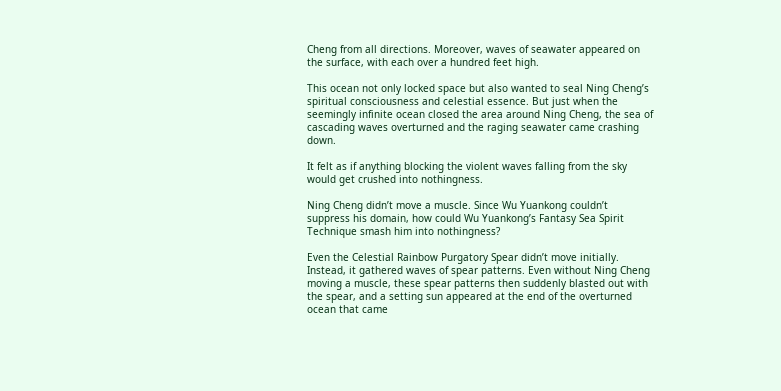Cheng from all directions. Moreover, waves of seawater appeared on the surface, with each over a hundred feet high.

This ocean not only locked space but also wanted to seal Ning Cheng’s spiritual consciousness and celestial essence. But just when the seemingly infinite ocean closed the area around Ning Cheng, the sea of cascading waves overturned and the raging seawater came crashing down.

It felt as if anything blocking the violent waves falling from the sky would get crushed into nothingness.

Ning Cheng didn’t move a muscle. Since Wu Yuankong couldn’t suppress his domain, how could Wu Yuankong’s Fantasy Sea Spirit Technique smash him into nothingness?

Even the Celestial Rainbow Purgatory Spear didn’t move initially. Instead, it gathered waves of spear patterns. Even without Ning Cheng moving a muscle, these spear patterns then suddenly blasted out with the spear, and a setting sun appeared at the end of the overturned ocean that came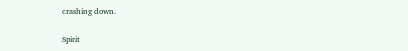crashing down.

Spirit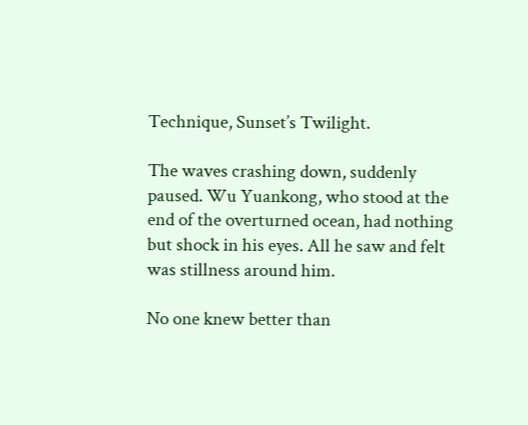Technique, Sunset’s Twilight.

The waves crashing down, suddenly paused. Wu Yuankong, who stood at the end of the overturned ocean, had nothing but shock in his eyes. All he saw and felt was stillness around him.

No one knew better than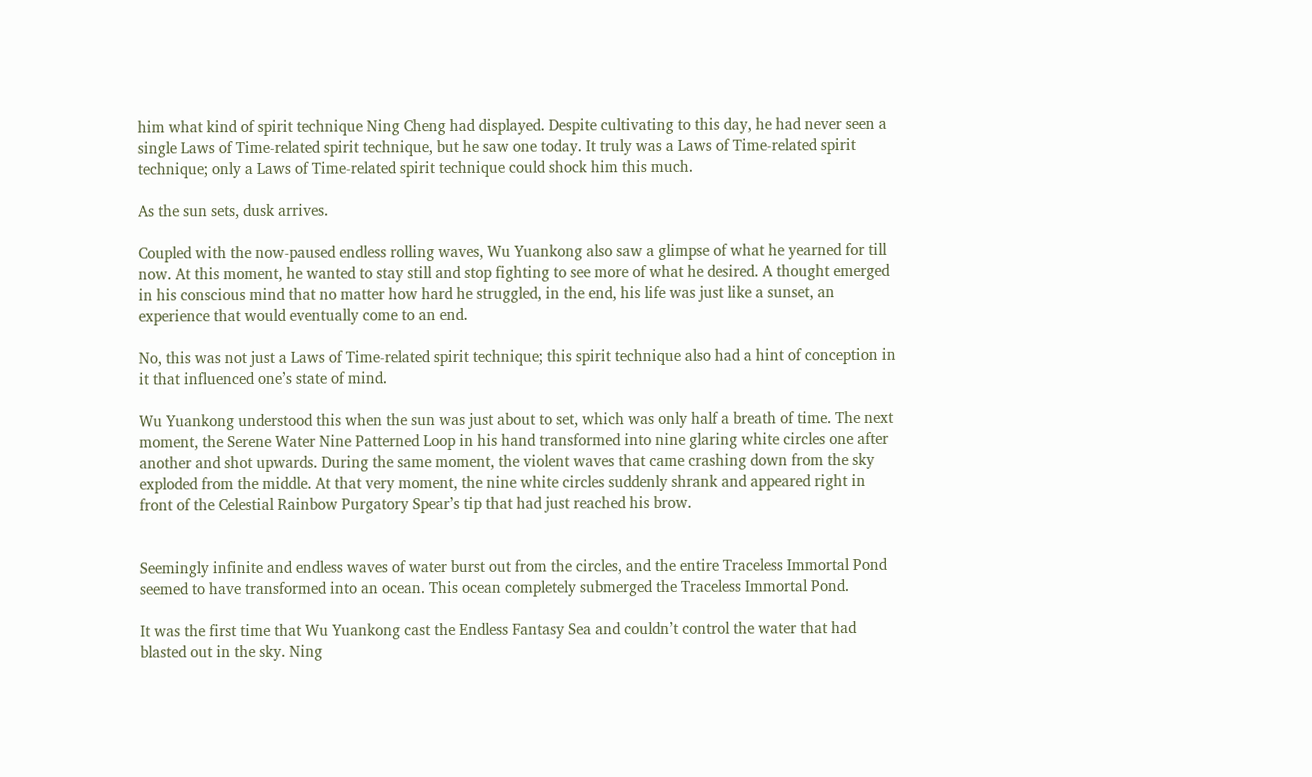him what kind of spirit technique Ning Cheng had displayed. Despite cultivating to this day, he had never seen a single Laws of Time-related spirit technique, but he saw one today. It truly was a Laws of Time-related spirit technique; only a Laws of Time-related spirit technique could shock him this much.

As the sun sets, dusk arrives.

Coupled with the now-paused endless rolling waves, Wu Yuankong also saw a glimpse of what he yearned for till now. At this moment, he wanted to stay still and stop fighting to see more of what he desired. A thought emerged in his conscious mind that no matter how hard he struggled, in the end, his life was just like a sunset, an experience that would eventually come to an end.

No, this was not just a Laws of Time-related spirit technique; this spirit technique also had a hint of conception in it that influenced one’s state of mind.

Wu Yuankong understood this when the sun was just about to set, which was only half a breath of time. The next moment, the Serene Water Nine Patterned Loop in his hand transformed into nine glaring white circles one after another and shot upwards. During the same moment, the violent waves that came crashing down from the sky exploded from the middle. At that very moment, the nine white circles suddenly shrank and appeared right in front of the Celestial Rainbow Purgatory Spear’s tip that had just reached his brow.


Seemingly infinite and endless waves of water burst out from the circles, and the entire Traceless Immortal Pond seemed to have transformed into an ocean. This ocean completely submerged the Traceless Immortal Pond.

It was the first time that Wu Yuankong cast the Endless Fantasy Sea and couldn’t control the water that had blasted out in the sky. Ning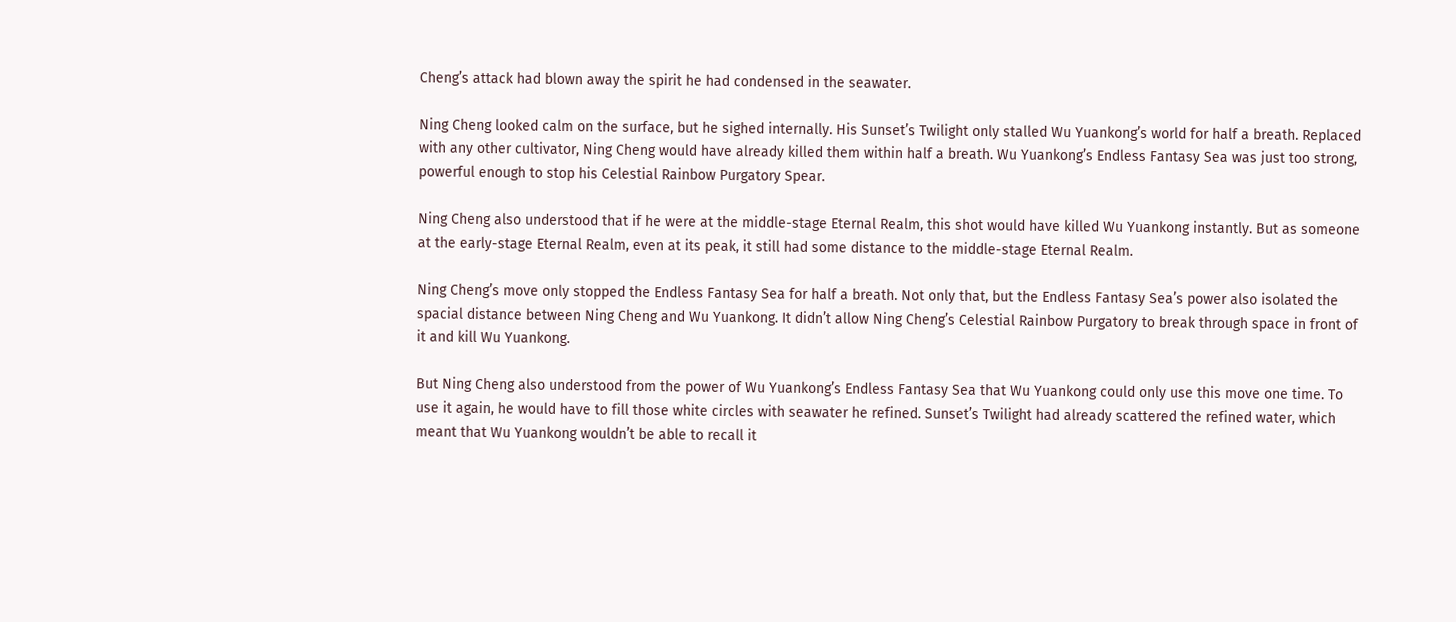Cheng’s attack had blown away the spirit he had condensed in the seawater.

Ning Cheng looked calm on the surface, but he sighed internally. His Sunset’s Twilight only stalled Wu Yuankong’s world for half a breath. Replaced with any other cultivator, Ning Cheng would have already killed them within half a breath. Wu Yuankong’s Endless Fantasy Sea was just too strong, powerful enough to stop his Celestial Rainbow Purgatory Spear.

Ning Cheng also understood that if he were at the middle-stage Eternal Realm, this shot would have killed Wu Yuankong instantly. But as someone at the early-stage Eternal Realm, even at its peak, it still had some distance to the middle-stage Eternal Realm.

Ning Cheng’s move only stopped the Endless Fantasy Sea for half a breath. Not only that, but the Endless Fantasy Sea’s power also isolated the spacial distance between Ning Cheng and Wu Yuankong. It didn’t allow Ning Cheng’s Celestial Rainbow Purgatory to break through space in front of it and kill Wu Yuankong.

But Ning Cheng also understood from the power of Wu Yuankong’s Endless Fantasy Sea that Wu Yuankong could only use this move one time. To use it again, he would have to fill those white circles with seawater he refined. Sunset’s Twilight had already scattered the refined water, which meant that Wu Yuankong wouldn’t be able to recall it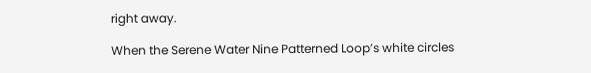right away.

When the Serene Water Nine Patterned Loop’s white circles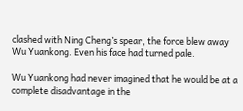clashed with Ning Cheng’s spear, the force blew away Wu Yuankong. Even his face had turned pale.

Wu Yuankong had never imagined that he would be at a complete disadvantage in the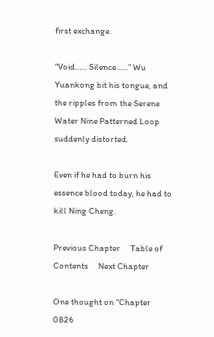first exchange.

“Void…… Silence……” Wu Yuankong bit his tongue, and the ripples from the Serene Water Nine Patterned Loop suddenly distorted.

Even if he had to burn his essence blood today, he had to kill Ning Cheng.

Previous Chapter     Table of Contents     Next Chapter

One thought on “Chapter 0826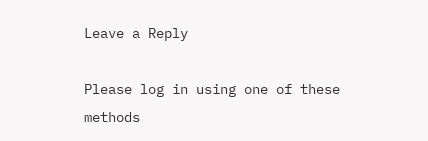Leave a Reply

Please log in using one of these methods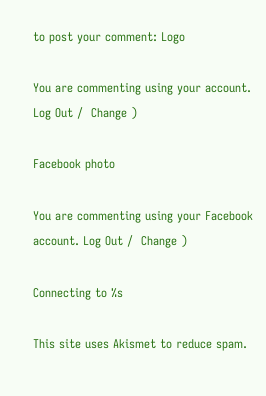to post your comment: Logo

You are commenting using your account. Log Out /  Change )

Facebook photo

You are commenting using your Facebook account. Log Out /  Change )

Connecting to %s

This site uses Akismet to reduce spam.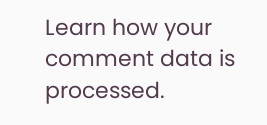Learn how your comment data is processed.